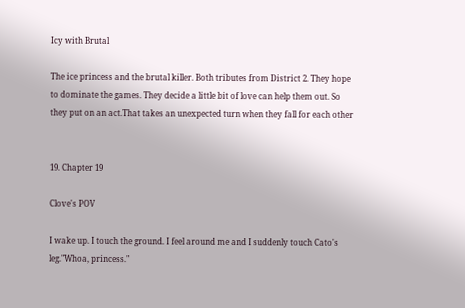Icy with Brutal

The ice princess and the brutal killer. Both tributes from District 2. They hope to dominate the games. They decide a little bit of love can help them out. So they put on an act.That takes an unexpected turn when they fall for each other


19. Chapter 19

Clove's POV

I wake up. I touch the ground. I feel around me and I suddenly touch Cato's leg."Whoa, princess."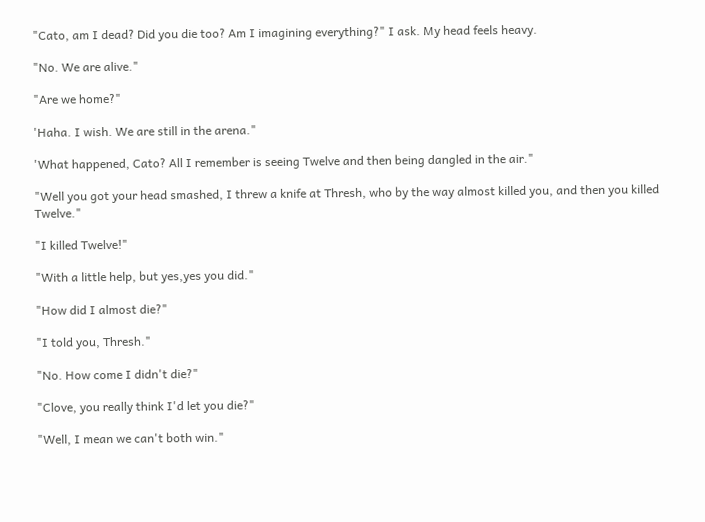"Cato, am I dead? Did you die too? Am I imagining everything?" I ask. My head feels heavy.

"No. We are alive."

"Are we home?"

'Haha. I wish. We are still in the arena."

'What happened, Cato? All I remember is seeing Twelve and then being dangled in the air."

"Well you got your head smashed, I threw a knife at Thresh, who by the way almost killed you, and then you killed Twelve."

"I killed Twelve!"

"With a little help, but yes,yes you did."

"How did I almost die?"

"I told you, Thresh."

"No. How come I didn't die?"

"Clove, you really think I'd let you die?"

"Well, I mean we can't both win."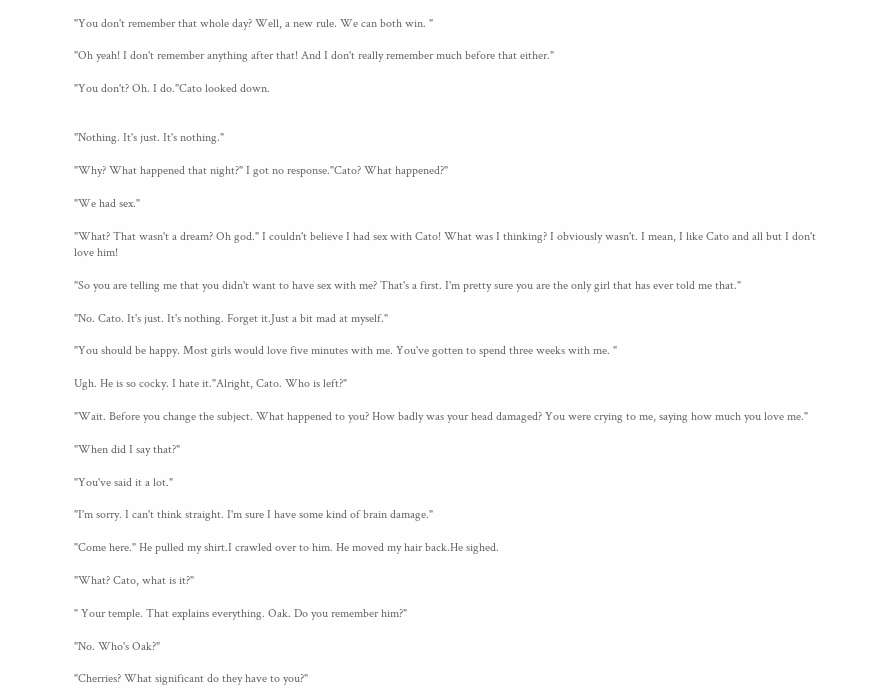"You don't remember that whole day? Well, a new rule. We can both win. "

"Oh yeah! I don't remember anything after that! And I don't really remember much before that either."

"You don't? Oh. I do."Cato looked down.


"Nothing. It's just. It's nothing."

"Why? What happened that night?" I got no response."Cato? What happened?"

"We had sex."

"What? That wasn't a dream? Oh god." I couldn't believe I had sex with Cato! What was I thinking? I obviously wasn't. I mean, I like Cato and all but I don't love him!

"So you are telling me that you didn't want to have sex with me? That's a first. I'm pretty sure you are the only girl that has ever told me that."

"No. Cato. It's just. It's nothing. Forget it.Just a bit mad at myself."

"You should be happy. Most girls would love five minutes with me. You've gotten to spend three weeks with me. "

Ugh. He is so cocky. I hate it."Alright, Cato. Who is left?"

"Wait. Before you change the subject. What happened to you? How badly was your head damaged? You were crying to me, saying how much you love me."

"When did I say that?"

"You've said it a lot."

"I'm sorry. I can't think straight. I'm sure I have some kind of brain damage."

"Come here." He pulled my shirt.I crawled over to him. He moved my hair back.He sighed.

"What? Cato, what is it?"

" Your temple. That explains everything. Oak. Do you remember him?"

"No. Who's Oak?"

"Cherries? What significant do they have to you?"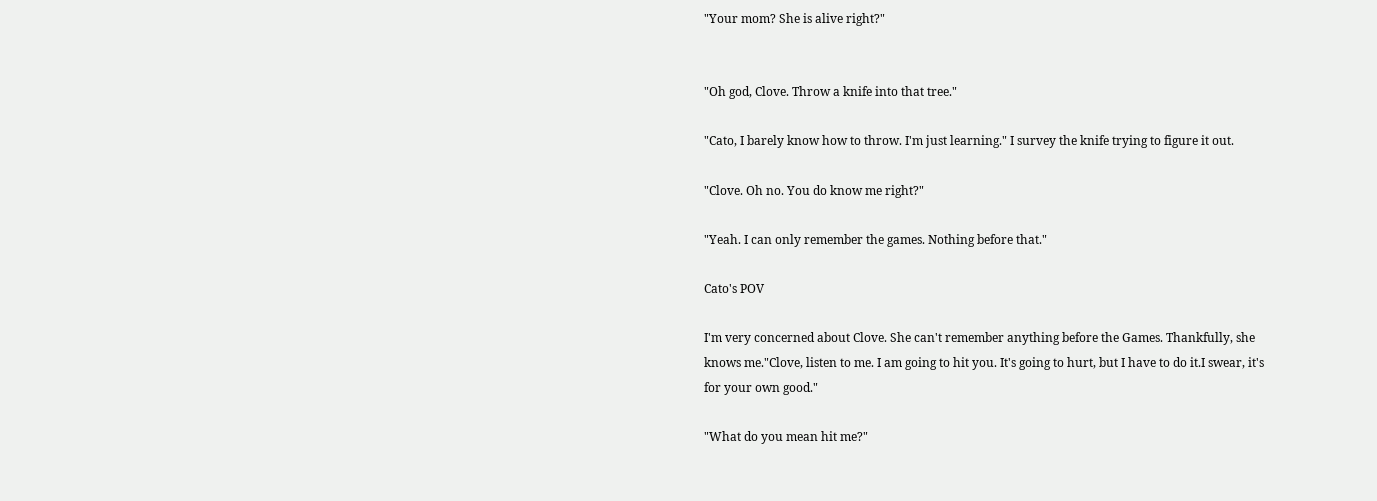"Your mom? She is alive right?"


"Oh god, Clove. Throw a knife into that tree."

"Cato, I barely know how to throw. I'm just learning." I survey the knife trying to figure it out.

"Clove. Oh no. You do know me right?"

"Yeah. I can only remember the games. Nothing before that."

Cato's POV

I'm very concerned about Clove. She can't remember anything before the Games. Thankfully, she knows me."Clove, listen to me. I am going to hit you. It's going to hurt, but I have to do it.I swear, it's for your own good."

"What do you mean hit me?"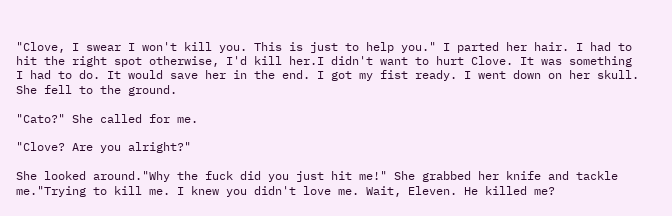"Clove, I swear I won't kill you. This is just to help you." I parted her hair. I had to hit the right spot otherwise, I'd kill her.I didn't want to hurt Clove. It was something I had to do. It would save her in the end. I got my fist ready. I went down on her skull. She fell to the ground.

"Cato?" She called for me.

"Clove? Are you alright?"

She looked around."Why the fuck did you just hit me!" She grabbed her knife and tackle me."Trying to kill me. I knew you didn't love me. Wait, Eleven. He killed me?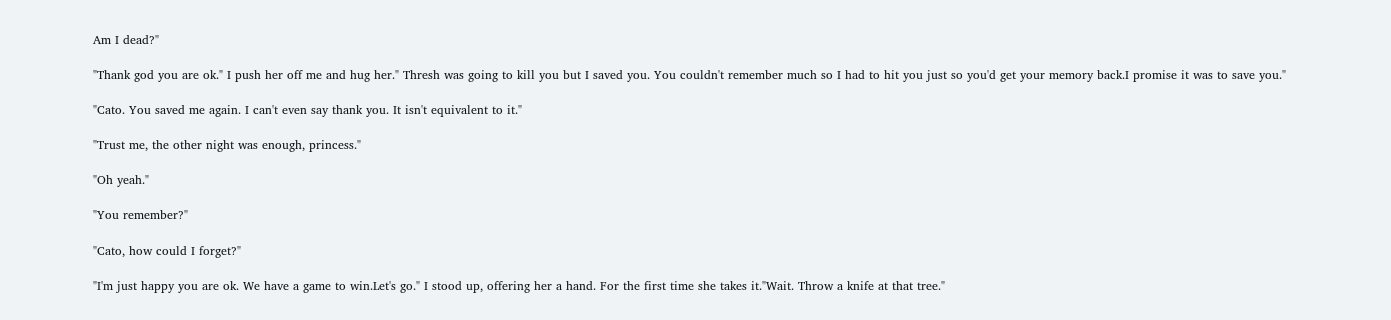Am I dead?"

"Thank god you are ok." I push her off me and hug her." Thresh was going to kill you but I saved you. You couldn't remember much so I had to hit you just so you'd get your memory back.I promise it was to save you."

"Cato. You saved me again. I can't even say thank you. It isn't equivalent to it."

"Trust me, the other night was enough, princess."

"Oh yeah."

"You remember?"

"Cato, how could I forget?"

"I'm just happy you are ok. We have a game to win.Let's go." I stood up, offering her a hand. For the first time she takes it."Wait. Throw a knife at that tree."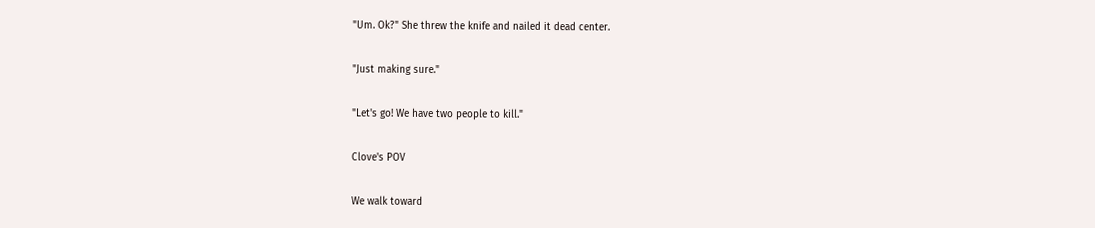"Um. Ok?" She threw the knife and nailed it dead center.

"Just making sure."

"Let's go! We have two people to kill."

Clove's POV

We walk toward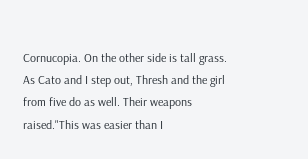Cornucopia. On the other side is tall grass. As Cato and I step out, Thresh and the girl from five do as well. Their weapons raised."This was easier than I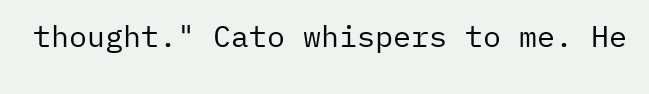thought." Cato whispers to me. He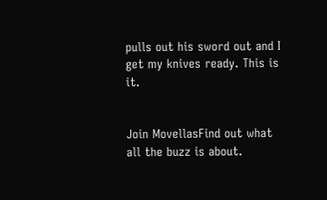pulls out his sword out and I get my knives ready. This is it.


Join MovellasFind out what all the buzz is about.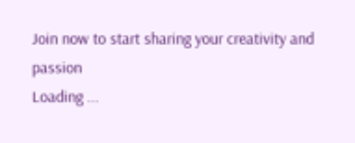Join now to start sharing your creativity and passion
Loading ...